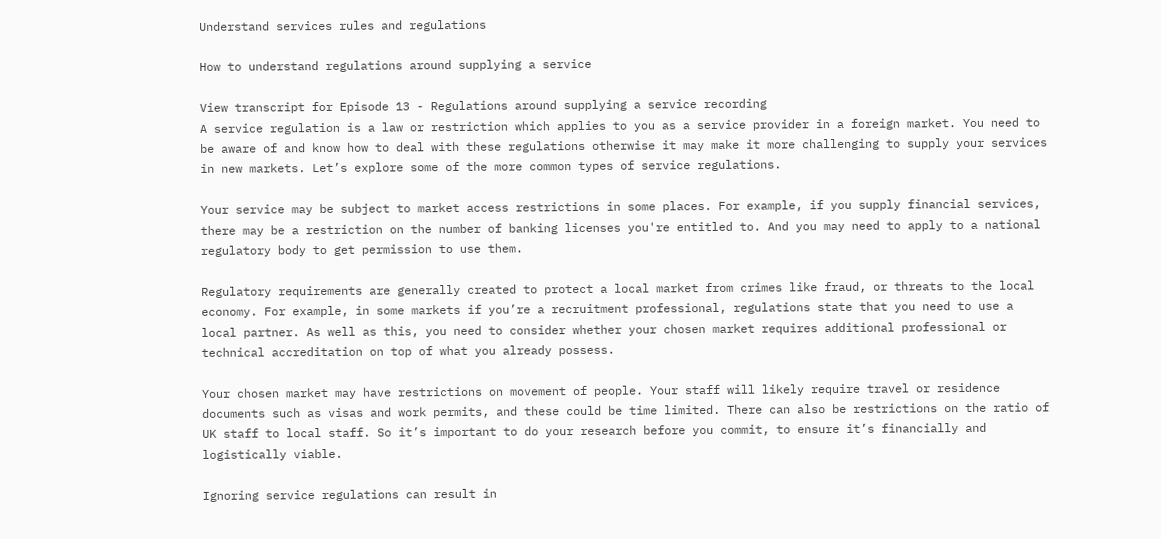Understand services rules and regulations

How to understand regulations around supplying a service

View transcript for Episode 13 - Regulations around supplying a service recording
A service regulation is a law or restriction which applies to you as a service provider in a foreign market. You need to be aware of and know how to deal with these regulations otherwise it may make it more challenging to supply your services in new markets. Let’s explore some of the more common types of service regulations.

Your service may be subject to market access restrictions in some places. For example, if you supply financial services, there may be a restriction on the number of banking licenses you're entitled to. And you may need to apply to a national regulatory body to get permission to use them.

Regulatory requirements are generally created to protect a local market from crimes like fraud, or threats to the local economy. For example, in some markets if you’re a recruitment professional, regulations state that you need to use a local partner. As well as this, you need to consider whether your chosen market requires additional professional or technical accreditation on top of what you already possess.

Your chosen market may have restrictions on movement of people. Your staff will likely require travel or residence documents such as visas and work permits, and these could be time limited. There can also be restrictions on the ratio of UK staff to local staff. So it’s important to do your research before you commit, to ensure it’s financially and logistically viable.

Ignoring service regulations can result in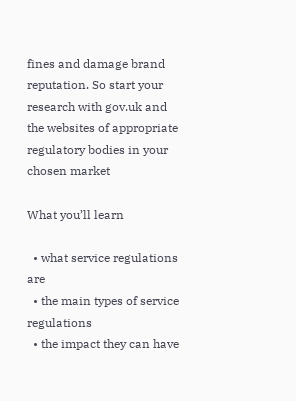fines and damage brand reputation. So start your research with gov.uk and the websites of appropriate regulatory bodies in your chosen market

What you’ll learn

  • what service regulations are
  • the main types of service regulations
  • the impact they can have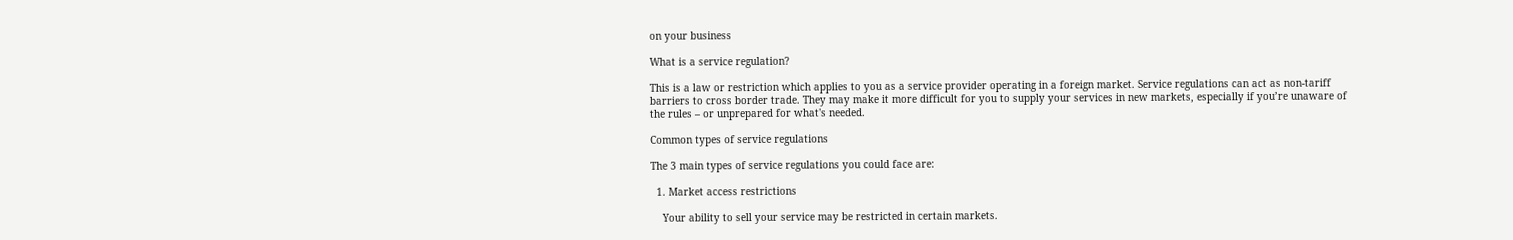on your business

What is a service regulation?

This is a law or restriction which applies to you as a service provider operating in a foreign market. Service regulations can act as non-tariff barriers to cross border trade. They may make it more difficult for you to supply your services in new markets, especially if you’re unaware of the rules – or unprepared for what's needed.

Common types of service regulations

The 3 main types of service regulations you could face are:

  1. Market access restrictions

    Your ability to sell your service may be restricted in certain markets.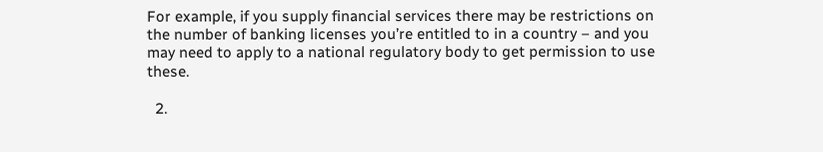For example, if you supply financial services there may be restrictions on the number of banking licenses you’re entitled to in a country – and you may need to apply to a national regulatory body to get permission to use these.

  2.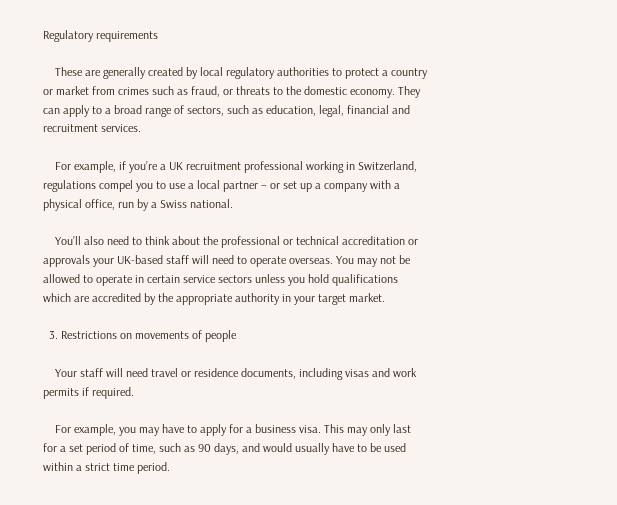Regulatory requirements

    These are generally created by local regulatory authorities to protect a country or market from crimes such as fraud, or threats to the domestic economy. They can apply to a broad range of sectors, such as education, legal, financial and recruitment services.

    For example, if you’re a UK recruitment professional working in Switzerland, regulations compel you to use a local partner – or set up a company with a physical office, run by a Swiss national.

    You’ll also need to think about the professional or technical accreditation or approvals your UK-based staff will need to operate overseas. You may not be allowed to operate in certain service sectors unless you hold qualifications which are accredited by the appropriate authority in your target market.

  3. Restrictions on movements of people

    Your staff will need travel or residence documents, including visas and work permits if required.

    For example, you may have to apply for a business visa. This may only last for a set period of time, such as 90 days, and would usually have to be used within a strict time period.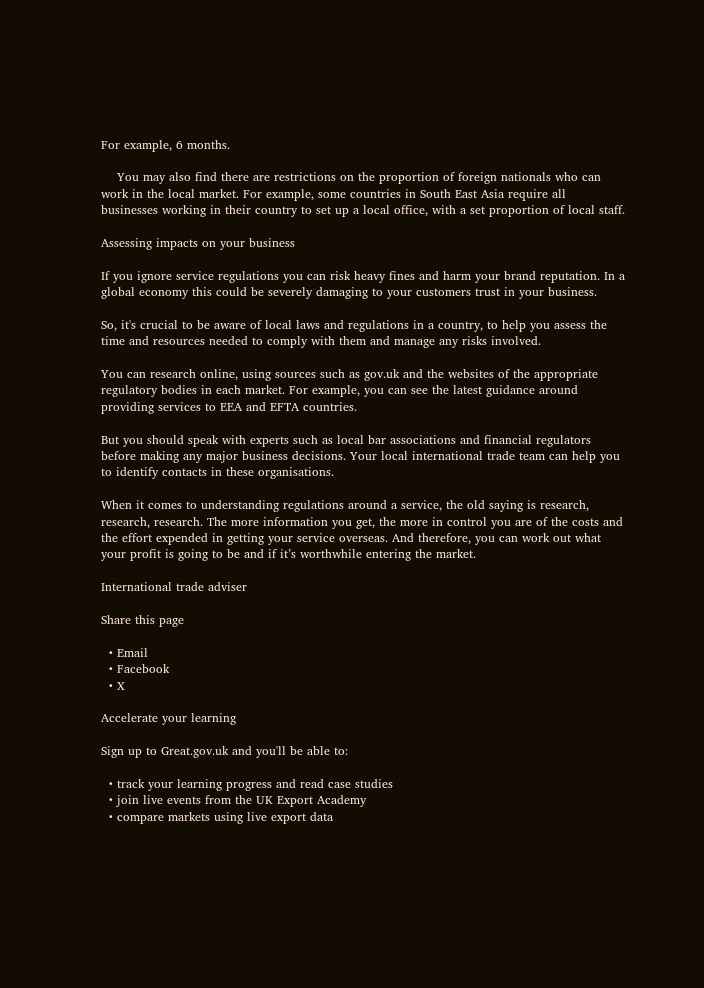For example, 6 months.

    You may also find there are restrictions on the proportion of foreign nationals who can work in the local market. For example, some countries in South East Asia require all businesses working in their country to set up a local office, with a set proportion of local staff.

Assessing impacts on your business

If you ignore service regulations you can risk heavy fines and harm your brand reputation. In a global economy this could be severely damaging to your customers trust in your business.

So, it's crucial to be aware of local laws and regulations in a country, to help you assess the time and resources needed to comply with them and manage any risks involved.

You can research online, using sources such as gov.uk and the websites of the appropriate regulatory bodies in each market. For example, you can see the latest guidance around providing services to EEA and EFTA countries.

But you should speak with experts such as local bar associations and financial regulators before making any major business decisions. Your local international trade team can help you to identify contacts in these organisations.

When it comes to understanding regulations around a service, the old saying is research, research, research. The more information you get, the more in control you are of the costs and the effort expended in getting your service overseas. And therefore, you can work out what your profit is going to be and if it’s worthwhile entering the market.

International trade adviser

Share this page

  • Email
  • Facebook
  • X

Accelerate your learning

Sign up to Great.gov.uk and you'll be able to:

  • track your learning progress and read case studies
  • join live events from the UK Export Academy
  • compare markets using live export data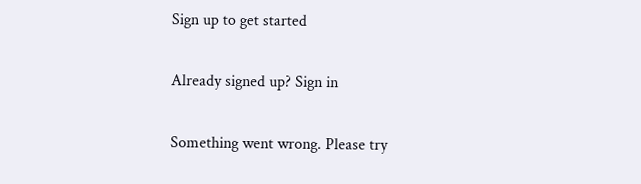Sign up to get started

Already signed up? Sign in

Something went wrong. Please try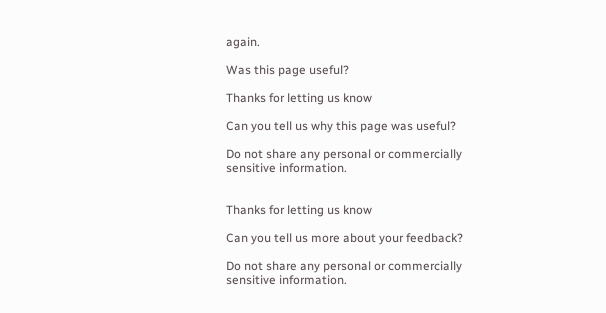again.

Was this page useful?

Thanks for letting us know

Can you tell us why this page was useful?

Do not share any personal or commercially sensitive information.


Thanks for letting us know

Can you tell us more about your feedback?

Do not share any personal or commercially sensitive information.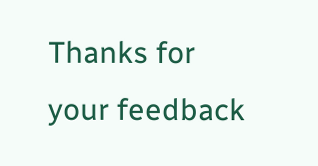Thanks for your feedback